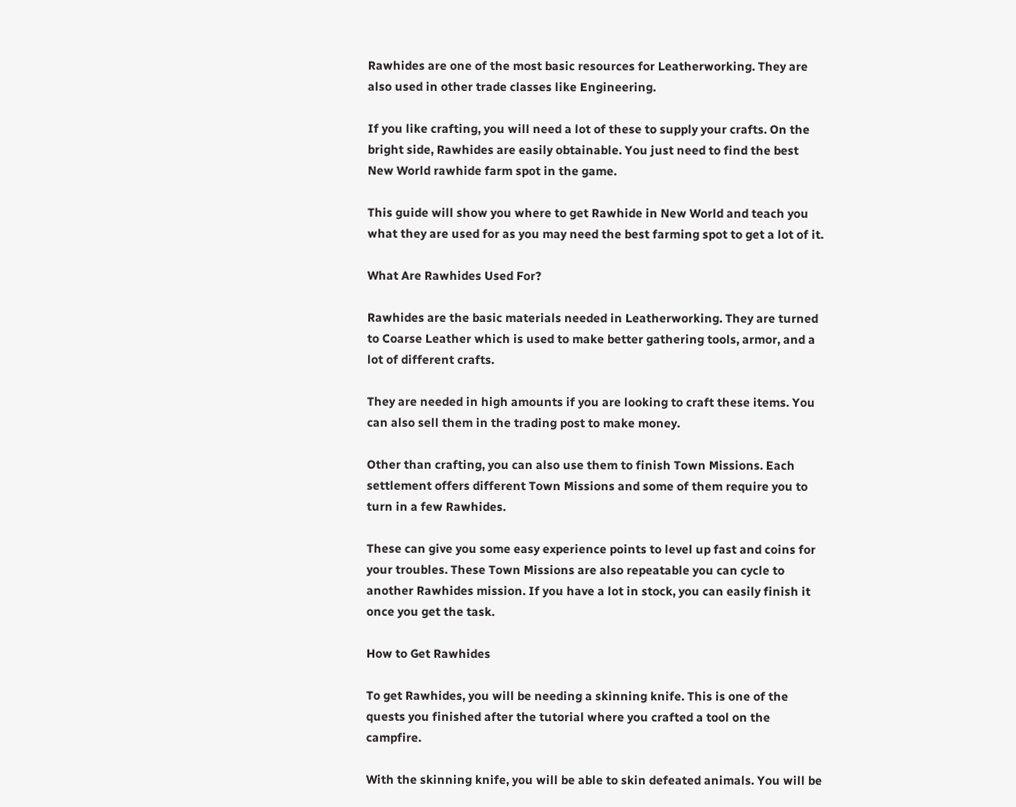Rawhides are one of the most basic resources for Leatherworking. They are also used in other trade classes like Engineering.

If you like crafting, you will need a lot of these to supply your crafts. On the bright side, Rawhides are easily obtainable. You just need to find the best New World rawhide farm spot in the game.

This guide will show you where to get Rawhide in New World and teach you what they are used for as you may need the best farming spot to get a lot of it.

What Are Rawhides Used For?

Rawhides are the basic materials needed in Leatherworking. They are turned to Coarse Leather which is used to make better gathering tools, armor, and a lot of different crafts.

They are needed in high amounts if you are looking to craft these items. You can also sell them in the trading post to make money.

Other than crafting, you can also use them to finish Town Missions. Each settlement offers different Town Missions and some of them require you to turn in a few Rawhides.

These can give you some easy experience points to level up fast and coins for your troubles. These Town Missions are also repeatable you can cycle to another Rawhides mission. If you have a lot in stock, you can easily finish it once you get the task.

How to Get Rawhides

To get Rawhides, you will be needing a skinning knife. This is one of the quests you finished after the tutorial where you crafted a tool on the campfire.

With the skinning knife, you will be able to skin defeated animals. You will be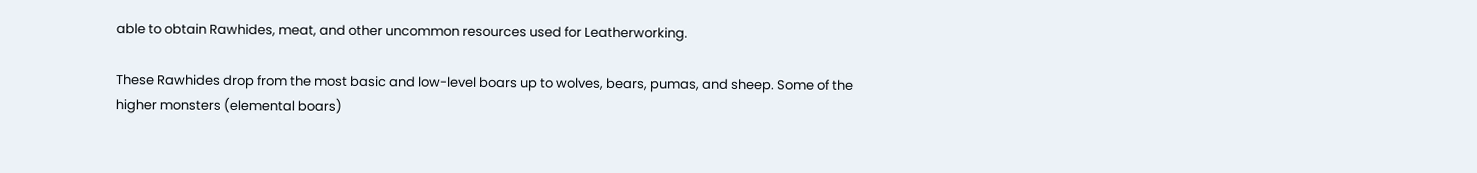able to obtain Rawhides, meat, and other uncommon resources used for Leatherworking.

These Rawhides drop from the most basic and low-level boars up to wolves, bears, pumas, and sheep. Some of the higher monsters (elemental boars)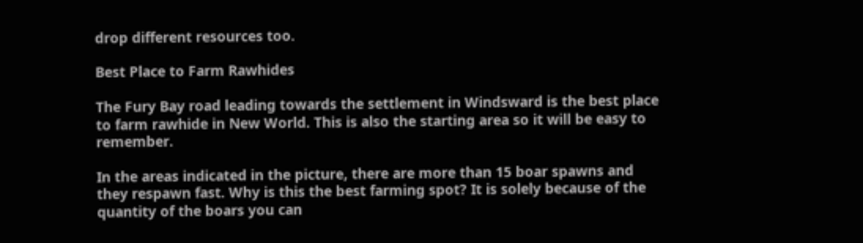drop different resources too.

Best Place to Farm Rawhides

The Fury Bay road leading towards the settlement in Windsward is the best place to farm rawhide in New World. This is also the starting area so it will be easy to remember.

In the areas indicated in the picture, there are more than 15 boar spawns and they respawn fast. Why is this the best farming spot? It is solely because of the quantity of the boars you can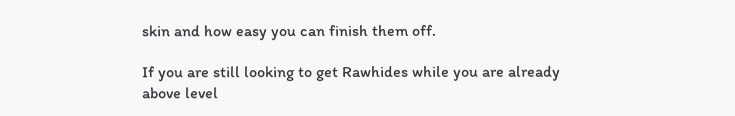skin and how easy you can finish them off.

If you are still looking to get Rawhides while you are already above level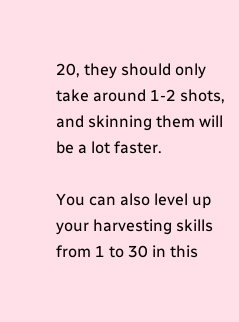20, they should only take around 1-2 shots, and skinning them will be a lot faster.

You can also level up your harvesting skills from 1 to 30 in this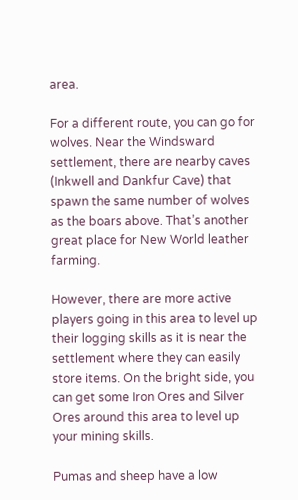area.

For a different route, you can go for wolves. Near the Windsward settlement, there are nearby caves (Inkwell and Dankfur Cave) that spawn the same number of wolves as the boars above. That’s another great place for New World leather farming.

However, there are more active players going in this area to level up their logging skills as it is near the settlement where they can easily store items. On the bright side, you can get some Iron Ores and Silver Ores around this area to level up your mining skills.

Pumas and sheep have a low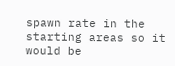spawn rate in the starting areas so it would be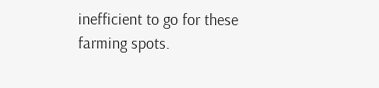inefficient to go for these farming spots.